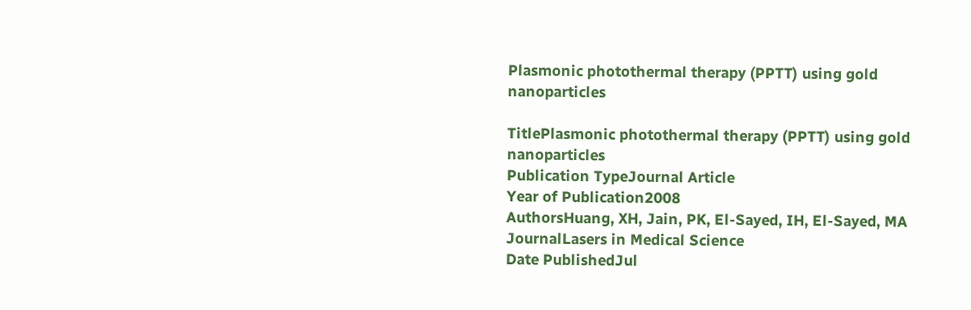Plasmonic photothermal therapy (PPTT) using gold nanoparticles

TitlePlasmonic photothermal therapy (PPTT) using gold nanoparticles
Publication TypeJournal Article
Year of Publication2008
AuthorsHuang, XH, Jain, PK, El-Sayed, IH, El-Sayed, MA
JournalLasers in Medical Science
Date PublishedJul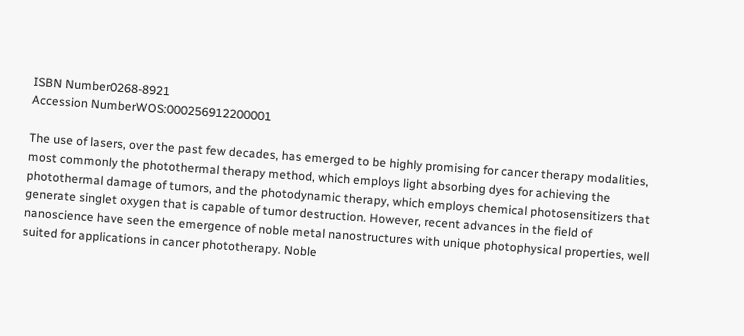ISBN Number0268-8921
Accession NumberWOS:000256912200001

The use of lasers, over the past few decades, has emerged to be highly promising for cancer therapy modalities, most commonly the photothermal therapy method, which employs light absorbing dyes for achieving the photothermal damage of tumors, and the photodynamic therapy, which employs chemical photosensitizers that generate singlet oxygen that is capable of tumor destruction. However, recent advances in the field of nanoscience have seen the emergence of noble metal nanostructures with unique photophysical properties, well suited for applications in cancer phototherapy. Noble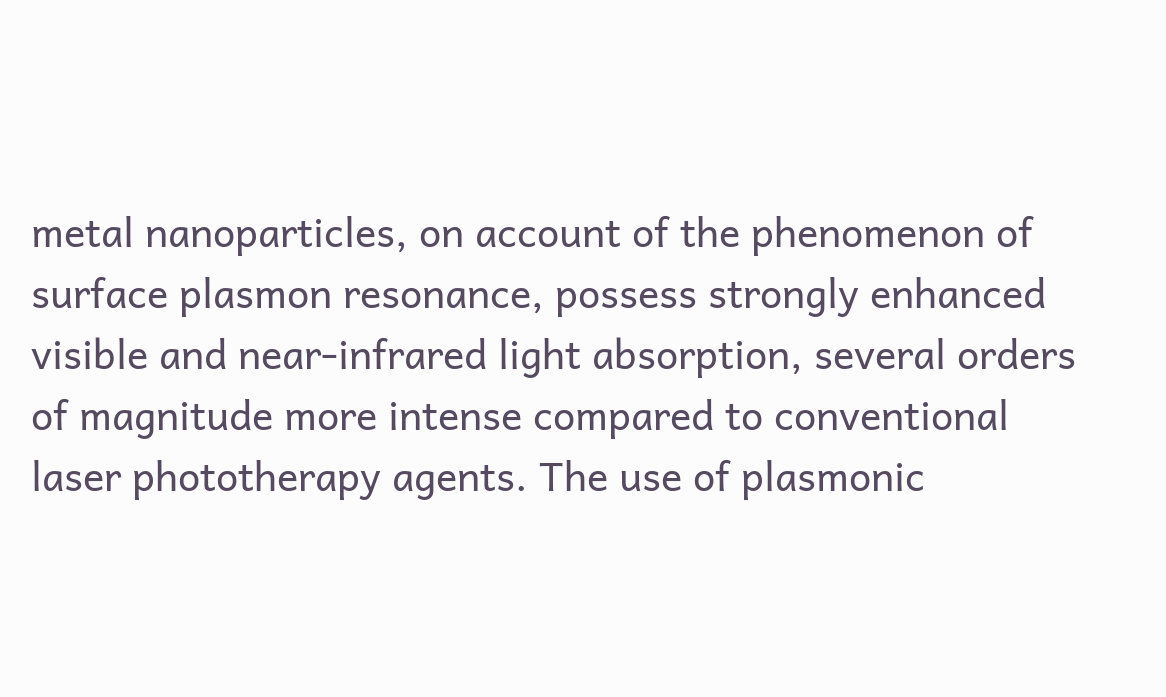metal nanoparticles, on account of the phenomenon of surface plasmon resonance, possess strongly enhanced visible and near-infrared light absorption, several orders of magnitude more intense compared to conventional laser phototherapy agents. The use of plasmonic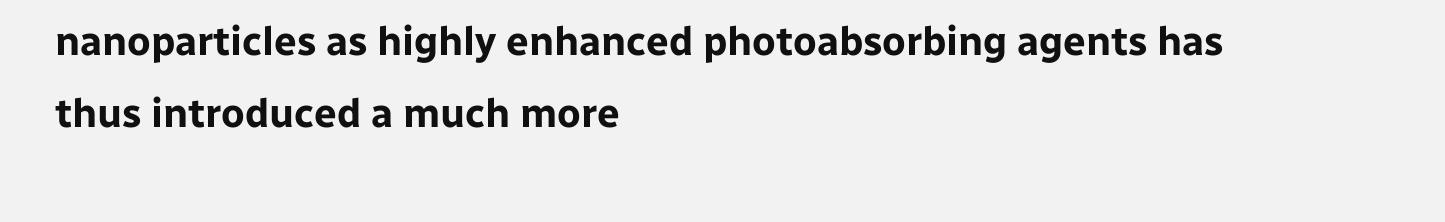nanoparticles as highly enhanced photoabsorbing agents has thus introduced a much more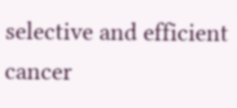selective and efficient cancer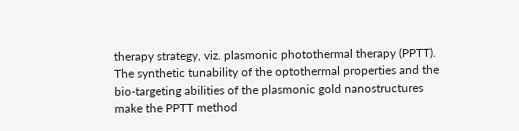therapy strategy, viz. plasmonic photothermal therapy (PPTT). The synthetic tunability of the optothermal properties and the bio-targeting abilities of the plasmonic gold nanostructures make the PPTT method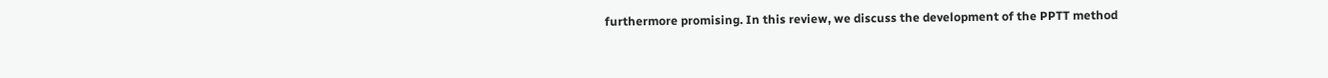furthermore promising. In this review, we discuss the development of the PPTT method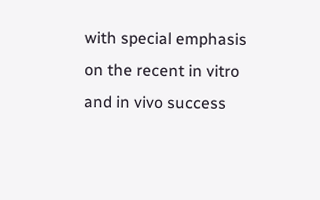with special emphasis on the recent in vitro and in vivo success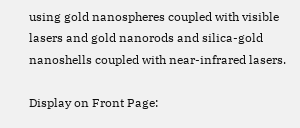using gold nanospheres coupled with visible lasers and gold nanorods and silica-gold nanoshells coupled with near-infrared lasers.

Display on Front Page: